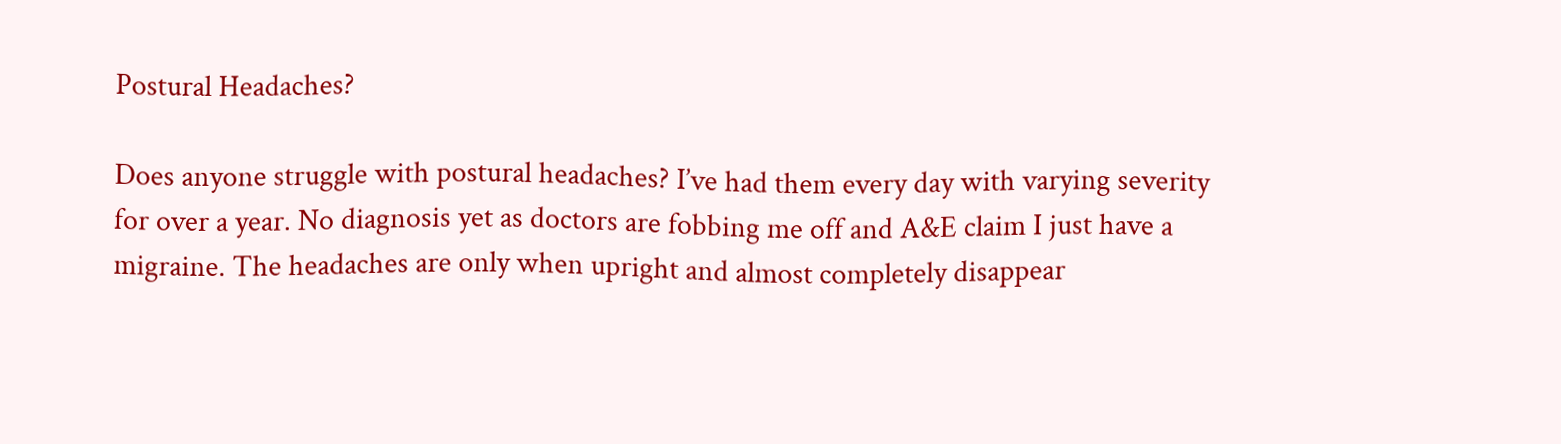Postural Headaches?

Does anyone struggle with postural headaches? I’ve had them every day with varying severity for over a year. No diagnosis yet as doctors are fobbing me off and A&E claim I just have a migraine. The headaches are only when upright and almost completely disappear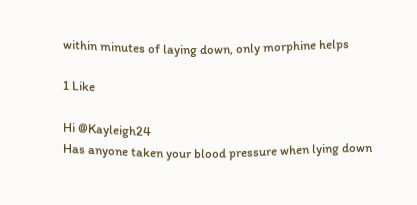within minutes of laying down, only morphine helps

1 Like

Hi @Kayleigh24
Has anyone taken your blood pressure when lying down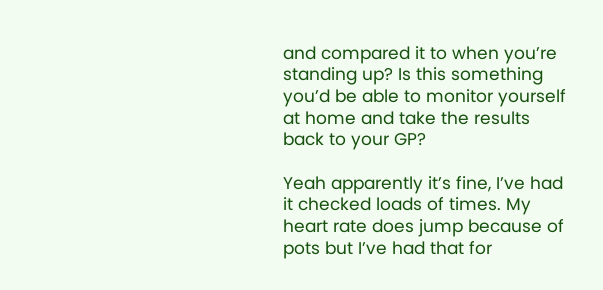and compared it to when you’re standing up? Is this something you’d be able to monitor yourself at home and take the results back to your GP?

Yeah apparently it’s fine, I’ve had it checked loads of times. My heart rate does jump because of pots but I’ve had that for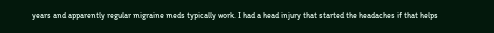years and apparently regular migraine meds typically work. I had a head injury that started the headaches if that helps